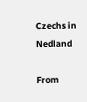Czechs in Nedland

From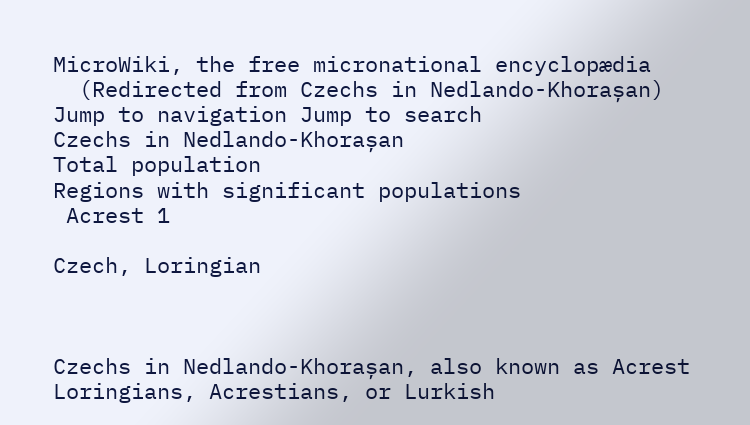MicroWiki, the free micronational encyclopædia
  (Redirected from Czechs in Nedlando-Khorașan)
Jump to navigation Jump to search
Czechs in Nedlando-Khorașan
Total population
Regions with significant populations
 Acrest 1

Czech, Loringian



Czechs in Nedlando-Khorașan, also known as Acrest Loringians, Acrestians, or Lurkish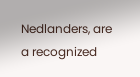Nedlanders, are a recognized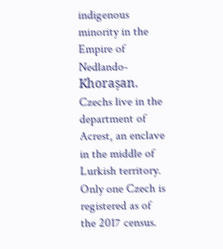indigenous minority in the Empire of Nedlando-Khorașan. Czechs live in the department of Acrest, an enclave in the middle of Lurkish territory. Only one Czech is registered as of the 2017 census.